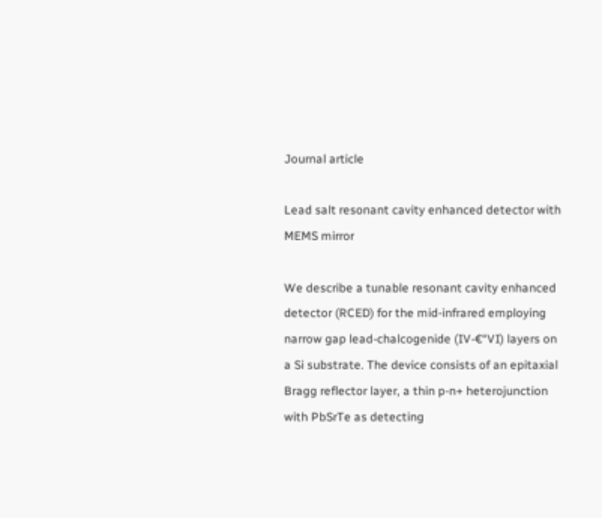Journal article

Lead salt resonant cavity enhanced detector with MEMS mirror

We describe a tunable resonant cavity enhanced detector (RCED) for the mid-infrared employing narrow gap lead-chalcogenide (IV-€“VI) layers on a Si substrate. The device consists of an epitaxial Bragg reflector layer, a thin p-n+ heterojunction with PbSrTe as detecting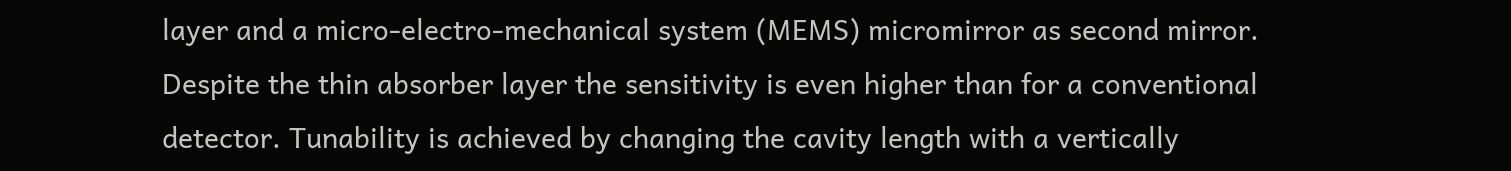layer and a micro-electro-mechanical system (MEMS) micromirror as second mirror. Despite the thin absorber layer the sensitivity is even higher than for a conventional detector. Tunability is achieved by changing the cavity length with a vertically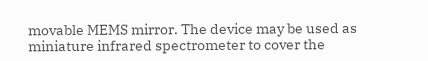movable MEMS mirror. The device may be used as miniature infrared spectrometer to cover the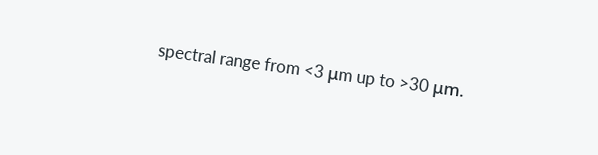spectral range from <3 μm up to >30 μm.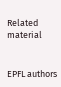Related material


EPFL authors